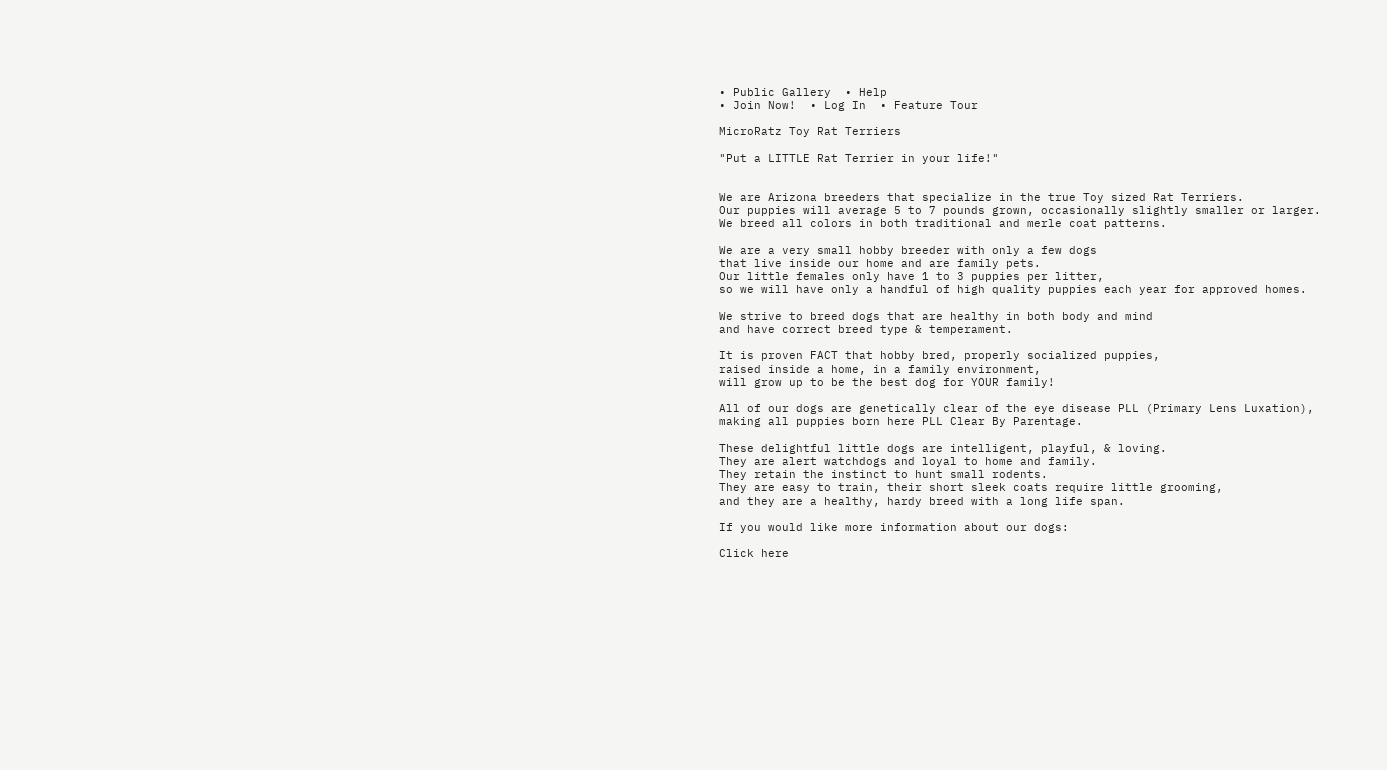• Public Gallery  • Help
• Join Now!  • Log In  • Feature Tour

MicroRatz Toy Rat Terriers

"Put a LITTLE Rat Terrier in your life!"


We are Arizona breeders that specialize in the true Toy sized Rat Terriers.
Our puppies will average 5 to 7 pounds grown, occasionally slightly smaller or larger.
We breed all colors in both traditional and merle coat patterns.

We are a very small hobby breeder with only a few dogs
that live inside our home and are family pets.
Our little females only have 1 to 3 puppies per litter,
so we will have only a handful of high quality puppies each year for approved homes.

We strive to breed dogs that are healthy in both body and mind
and have correct breed type & temperament.

It is proven FACT that hobby bred, properly socialized puppies,
raised inside a home, in a family environment,
will grow up to be the best dog for YOUR family!

All of our dogs are genetically clear of the eye disease PLL (Primary Lens Luxation),
making all puppies born here PLL Clear By Parentage.

These delightful little dogs are intelligent, playful, & loving.
They are alert watchdogs and loyal to home and family.
They retain the instinct to hunt small rodents.
They are easy to train, their short sleek coats require little grooming,
and they are a healthy, hardy breed with a long life span.

If you would like more information about our dogs:

Click here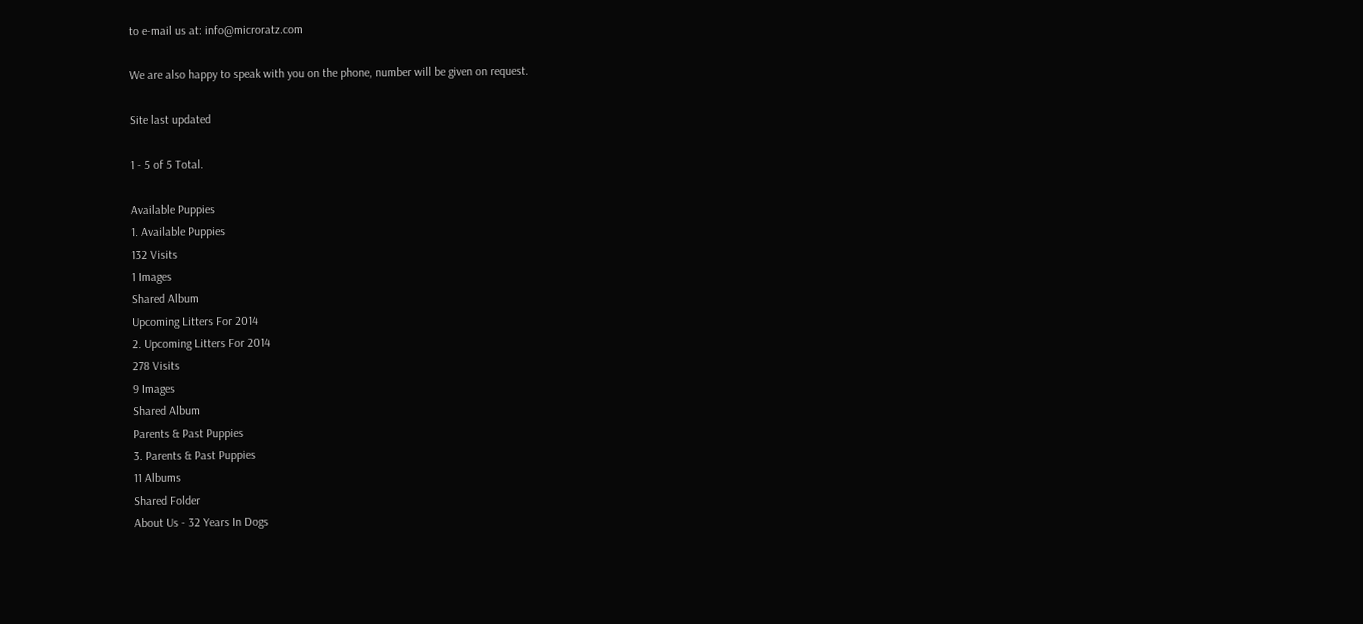to e-mail us at: info@microratz.com

We are also happy to speak with you on the phone, number will be given on request.

Site last updated

1 - 5 of 5 Total.

Available Puppies
1. Available Puppies
132 Visits
1 Images
Shared Album
Upcoming Litters For 2014
2. Upcoming Litters For 2014
278 Visits
9 Images
Shared Album
Parents & Past Puppies
3. Parents & Past Puppies
11 Albums
Shared Folder
About Us - 32 Years In Dogs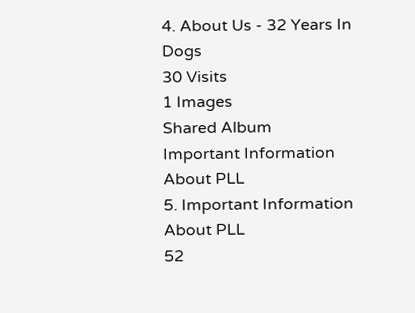4. About Us - 32 Years In Dogs
30 Visits
1 Images
Shared Album
Important Information About PLL
5. Important Information About PLL
52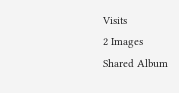Visits
2 Images
Shared Album